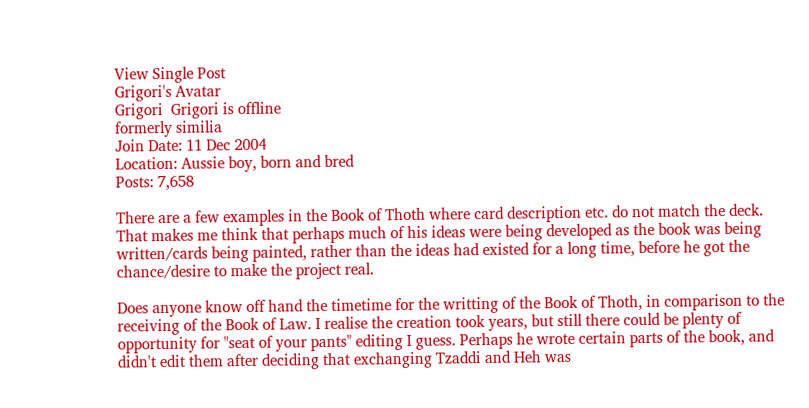View Single Post
Grigori's Avatar
Grigori  Grigori is offline
formerly similia
Join Date: 11 Dec 2004
Location: Aussie boy, born and bred
Posts: 7,658

There are a few examples in the Book of Thoth where card description etc. do not match the deck. That makes me think that perhaps much of his ideas were being developed as the book was being written/cards being painted, rather than the ideas had existed for a long time, before he got the chance/desire to make the project real.

Does anyone know off hand the timetime for the writting of the Book of Thoth, in comparison to the receiving of the Book of Law. I realise the creation took years, but still there could be plenty of opportunity for "seat of your pants" editing I guess. Perhaps he wrote certain parts of the book, and didn't edit them after deciding that exchanging Tzaddi and Heh was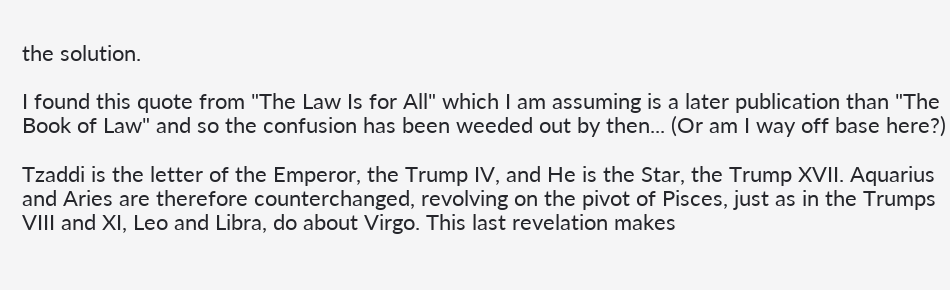the solution.

I found this quote from "The Law Is for All" which I am assuming is a later publication than "The Book of Law" and so the confusion has been weeded out by then... (Or am I way off base here?)

Tzaddi is the letter of the Emperor, the Trump IV, and He is the Star, the Trump XVII. Aquarius and Aries are therefore counterchanged, revolving on the pivot of Pisces, just as in the Trumps VIII and XI, Leo and Libra, do about Virgo. This last revelation makes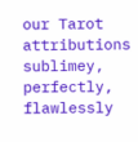our Tarot attributions sublimey, perfectly, flawlessly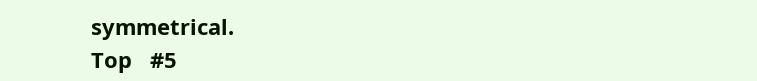symmetrical.
Top   #5